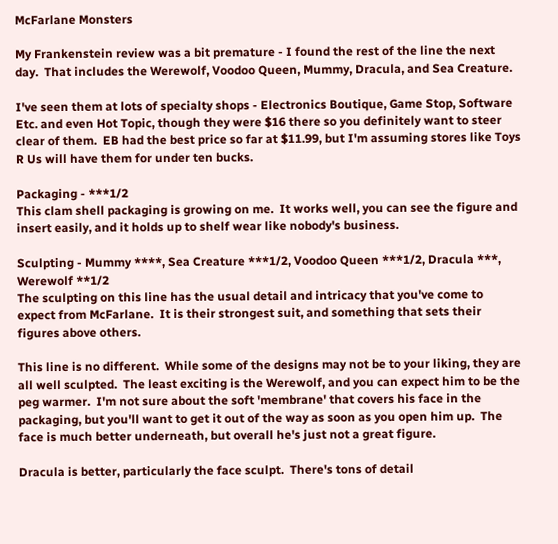McFarlane Monsters

My Frankenstein review was a bit premature - I found the rest of the line the next day.  That includes the Werewolf, Voodoo Queen, Mummy, Dracula, and Sea Creature.

I've seen them at lots of specialty shops - Electronics Boutique, Game Stop, Software Etc. and even Hot Topic, though they were $16 there so you definitely want to steer clear of them.  EB had the best price so far at $11.99, but I'm assuming stores like Toys R Us will have them for under ten bucks.

Packaging - ***1/2
This clam shell packaging is growing on me.  It works well, you can see the figure and insert easily, and it holds up to shelf wear like nobody's business.

Sculpting - Mummy ****, Sea Creature ***1/2, Voodoo Queen ***1/2, Dracula ***, Werewolf **1/2
The sculpting on this line has the usual detail and intricacy that you've come to expect from McFarlane.  It is their strongest suit, and something that sets their figures above others.

This line is no different.  While some of the designs may not be to your liking, they are all well sculpted.  The least exciting is the Werewolf, and you can expect him to be the peg warmer.  I'm not sure about the soft 'membrane' that covers his face in the packaging, but you'll want to get it out of the way as soon as you open him up.  The face is much better underneath, but overall he's just not a great figure.

Dracula is better, particularly the face sculpt.  There's tons of detail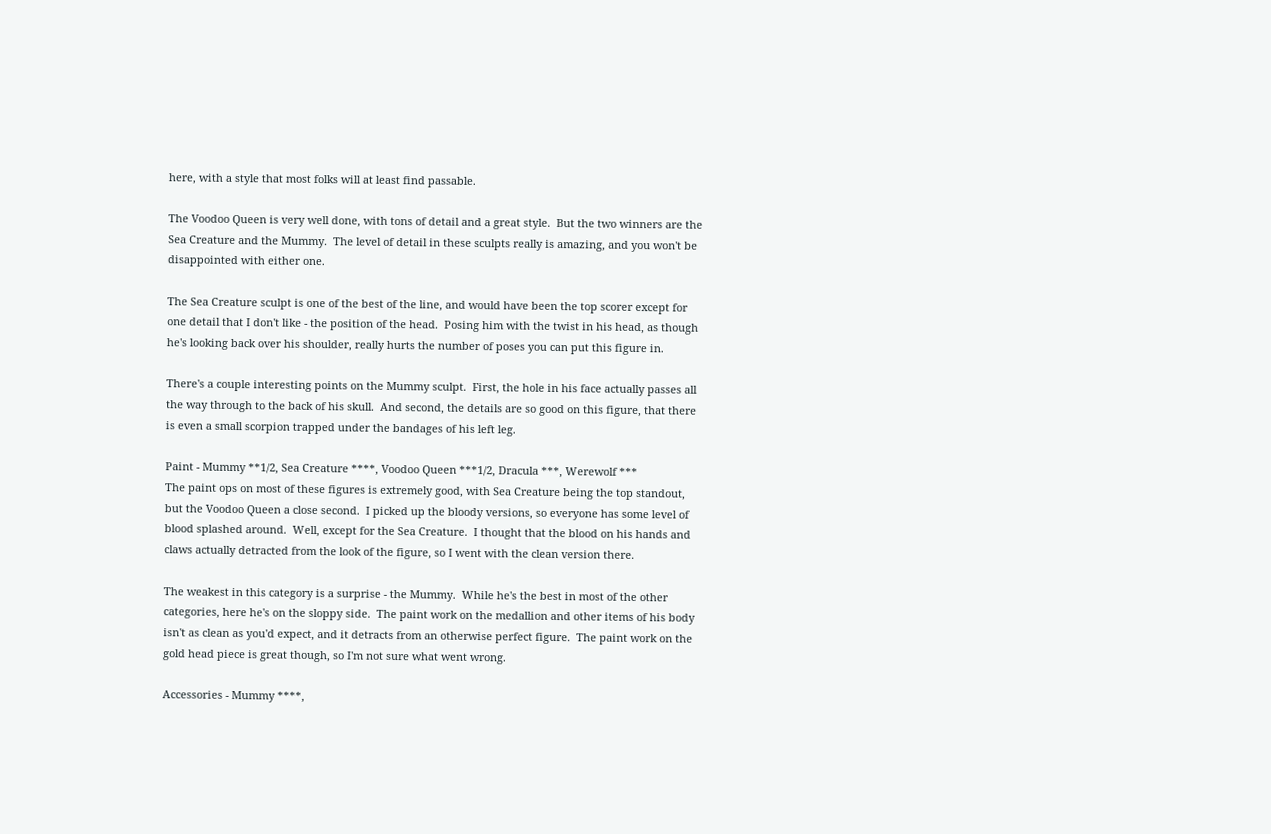here, with a style that most folks will at least find passable.

The Voodoo Queen is very well done, with tons of detail and a great style.  But the two winners are the Sea Creature and the Mummy.  The level of detail in these sculpts really is amazing, and you won't be disappointed with either one.

The Sea Creature sculpt is one of the best of the line, and would have been the top scorer except for one detail that I don't like - the position of the head.  Posing him with the twist in his head, as though he's looking back over his shoulder, really hurts the number of poses you can put this figure in.

There's a couple interesting points on the Mummy sculpt.  First, the hole in his face actually passes all the way through to the back of his skull.  And second, the details are so good on this figure, that there is even a small scorpion trapped under the bandages of his left leg.

Paint - Mummy **1/2, Sea Creature ****, Voodoo Queen ***1/2, Dracula ***, Werewolf ***
The paint ops on most of these figures is extremely good, with Sea Creature being the top standout, but the Voodoo Queen a close second.  I picked up the bloody versions, so everyone has some level of blood splashed around.  Well, except for the Sea Creature.  I thought that the blood on his hands and claws actually detracted from the look of the figure, so I went with the clean version there.

The weakest in this category is a surprise - the Mummy.  While he's the best in most of the other categories, here he's on the sloppy side.  The paint work on the medallion and other items of his body isn't as clean as you'd expect, and it detracts from an otherwise perfect figure.  The paint work on the gold head piece is great though, so I'm not sure what went wrong.

Accessories - Mummy ****,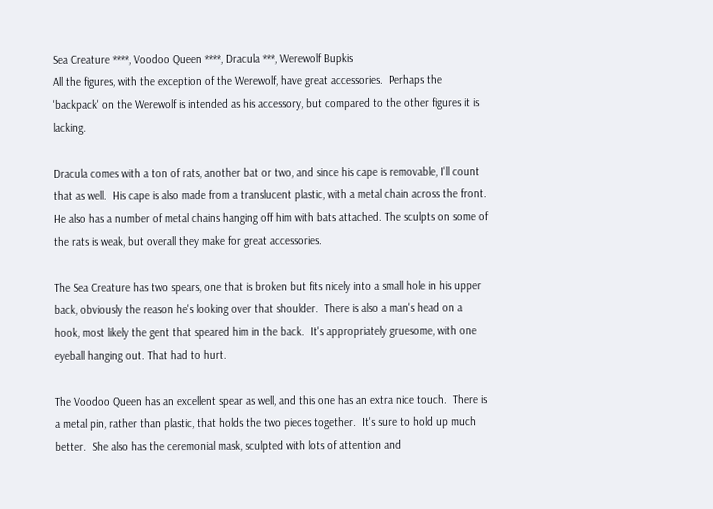Sea Creature ****, Voodoo Queen ****, Dracula ***, Werewolf Bupkis
All the figures, with the exception of the Werewolf, have great accessories.  Perhaps the 'backpack' on the Werewolf is intended as his accessory, but compared to the other figures it is lacking.

Dracula comes with a ton of rats, another bat or two, and since his cape is removable, I'll count that as well.  His cape is also made from a translucent plastic, with a metal chain across the front.  He also has a number of metal chains hanging off him with bats attached. The sculpts on some of the rats is weak, but overall they make for great accessories.

The Sea Creature has two spears, one that is broken but fits nicely into a small hole in his upper back, obviously the reason he's looking over that shoulder.  There is also a man's head on a hook, most likely the gent that speared him in the back.  It's appropriately gruesome, with one eyeball hanging out. That had to hurt.

The Voodoo Queen has an excellent spear as well, and this one has an extra nice touch.  There is a metal pin, rather than plastic, that holds the two pieces together.  It's sure to hold up much better.  She also has the ceremonial mask, sculpted with lots of attention and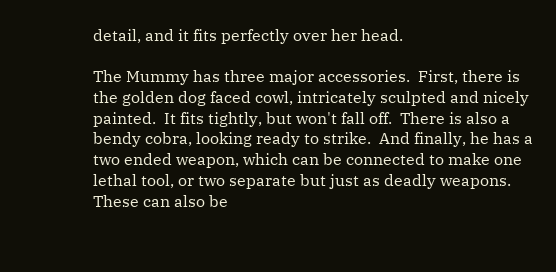detail, and it fits perfectly over her head.

The Mummy has three major accessories.  First, there is the golden dog faced cowl, intricately sculpted and nicely painted.  It fits tightly, but won't fall off.  There is also a bendy cobra, looking ready to strike.  And finally, he has a two ended weapon, which can be connected to make one lethal tool, or two separate but just as deadly weapons.  These can also be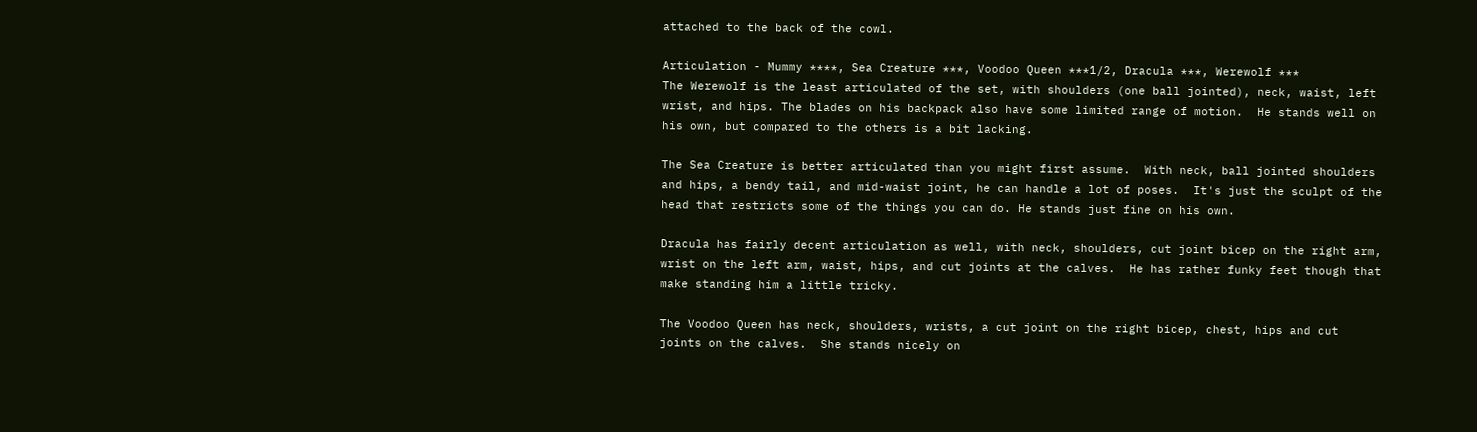attached to the back of the cowl.

Articulation - Mummy ****, Sea Creature ***, Voodoo Queen ***1/2, Dracula ***, Werewolf ***
The Werewolf is the least articulated of the set, with shoulders (one ball jointed), neck, waist, left wrist, and hips. The blades on his backpack also have some limited range of motion.  He stands well on his own, but compared to the others is a bit lacking.

The Sea Creature is better articulated than you might first assume.  With neck, ball jointed shoulders and hips, a bendy tail, and mid-waist joint, he can handle a lot of poses.  It's just the sculpt of the head that restricts some of the things you can do. He stands just fine on his own.

Dracula has fairly decent articulation as well, with neck, shoulders, cut joint bicep on the right arm, wrist on the left arm, waist, hips, and cut joints at the calves.  He has rather funky feet though that make standing him a little tricky.

The Voodoo Queen has neck, shoulders, wrists, a cut joint on the right bicep, chest, hips and cut joints on the calves.  She stands nicely on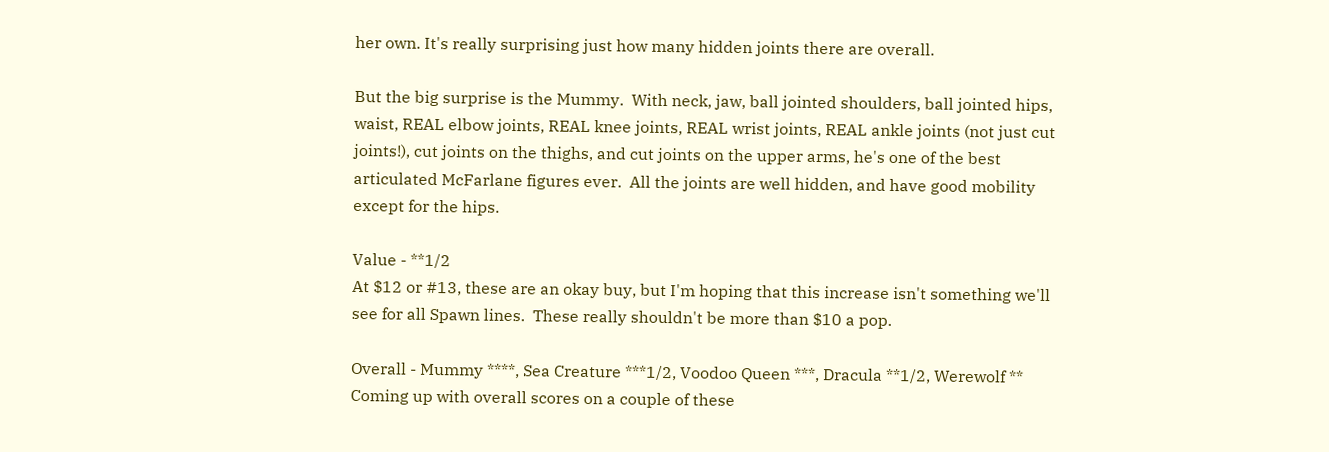her own. It's really surprising just how many hidden joints there are overall.

But the big surprise is the Mummy.  With neck, jaw, ball jointed shoulders, ball jointed hips, waist, REAL elbow joints, REAL knee joints, REAL wrist joints, REAL ankle joints (not just cut joints!), cut joints on the thighs, and cut joints on the upper arms, he's one of the best articulated McFarlane figures ever.  All the joints are well hidden, and have good mobility except for the hips.

Value - **1/2
At $12 or #13, these are an okay buy, but I'm hoping that this increase isn't something we'll see for all Spawn lines.  These really shouldn't be more than $10 a pop.

Overall - Mummy ****, Sea Creature ***1/2, Voodoo Queen ***, Dracula **1/2, Werewolf **
Coming up with overall scores on a couple of these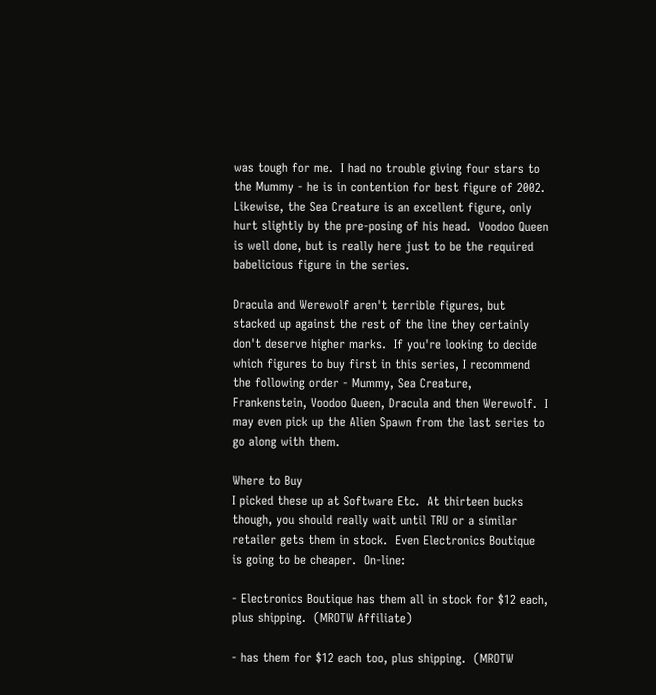was tough for me.  I had no trouble giving four stars to the Mummy - he is in contention for best figure of 2002.  Likewise, the Sea Creature is an excellent figure, only hurt slightly by the pre-posing of his head.  Voodoo Queen is well done, but is really here just to be the required babelicious figure in the series.

Dracula and Werewolf aren't terrible figures, but stacked up against the rest of the line they certainly don't deserve higher marks.  If you're looking to decide which figures to buy first in this series, I recommend the following order - Mummy, Sea Creature, Frankenstein, Voodoo Queen, Dracula and then Werewolf.  I may even pick up the Alien Spawn from the last series to go along with them.

Where to Buy
I picked these up at Software Etc.  At thirteen bucks though, you should really wait until TRU or a similar retailer gets them in stock.  Even Electronics Boutique is going to be cheaper.  On-line:

- Electronics Boutique has them all in stock for $12 each, plus shipping.  (MROTW Affiliate)

- has them for $12 each too, plus shipping.  (MROTW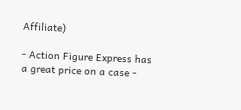Affiliate)

- Action Figure Express has a great price on a case -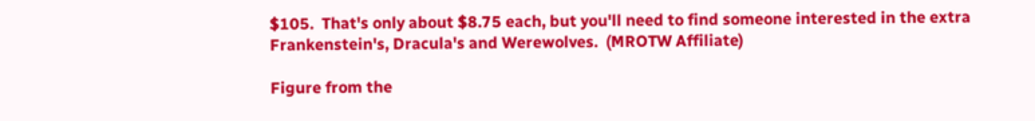$105.  That's only about $8.75 each, but you'll need to find someone interested in the extra Frankenstein's, Dracula's and Werewolves.  (MROTW Affiliate)

Figure from the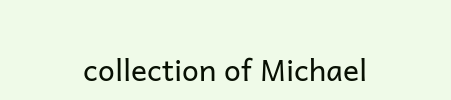collection of Michael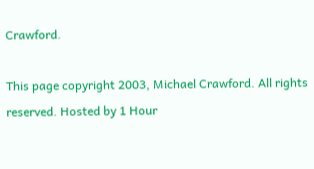Crawford.

This page copyright 2003, Michael Crawford. All rights reserved. Hosted by 1 Hour